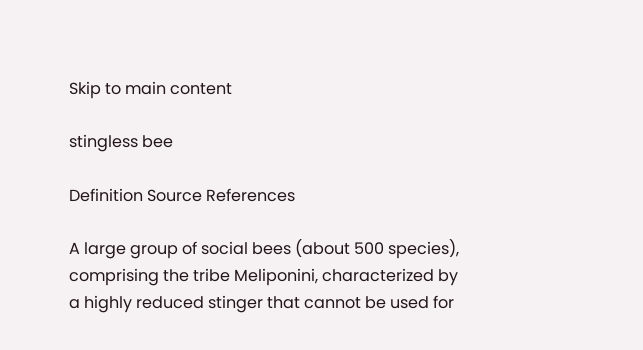Skip to main content

stingless bee

Definition Source References

A large group of social bees (about 500 species), comprising the tribe Meliponini, characterized by a highly reduced stinger that cannot be used for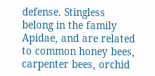defense. Stingless belong in the family Apidae, and are related to common honey bees, carpenter bees, orchid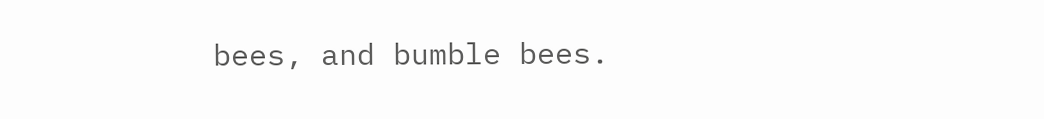bees, and bumble bees.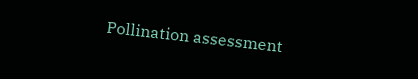Pollination assessment